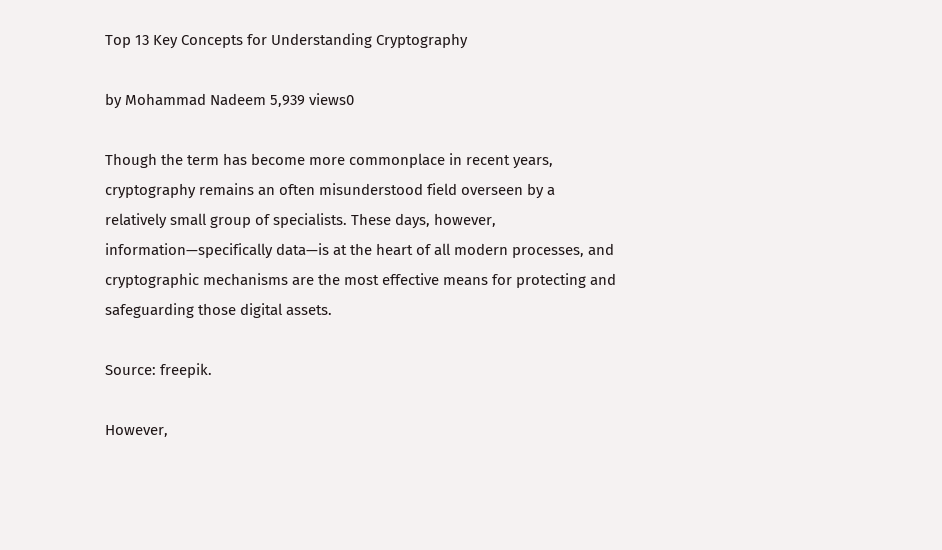Top 13 Key Concepts for Understanding Cryptography

by Mohammad Nadeem 5,939 views0

Though the term has become more commonplace in recent years, cryptography remains an often misunderstood field overseen by a relatively small group of specialists. These days, however, information—specifically data—is at the heart of all modern processes, and cryptographic mechanisms are the most effective means for protecting and safeguarding those digital assets.

Source: freepik.

However,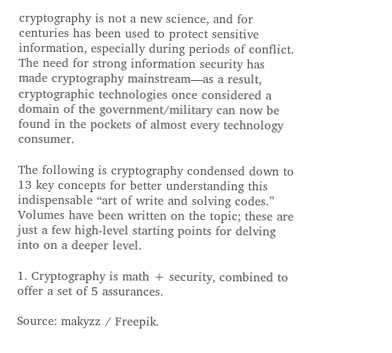cryptography is not a new science, and for centuries has been used to protect sensitive information, especially during periods of conflict. The need for strong information security has made cryptography mainstream—as a result, cryptographic technologies once considered a domain of the government/military can now be found in the pockets of almost every technology consumer.

The following is cryptography condensed down to 13 key concepts for better understanding this indispensable “art of write and solving codes.” Volumes have been written on the topic; these are just a few high-level starting points for delving into on a deeper level.

1. Cryptography is math + security, combined to offer a set of 5 assurances.

Source: makyzz / Freepik.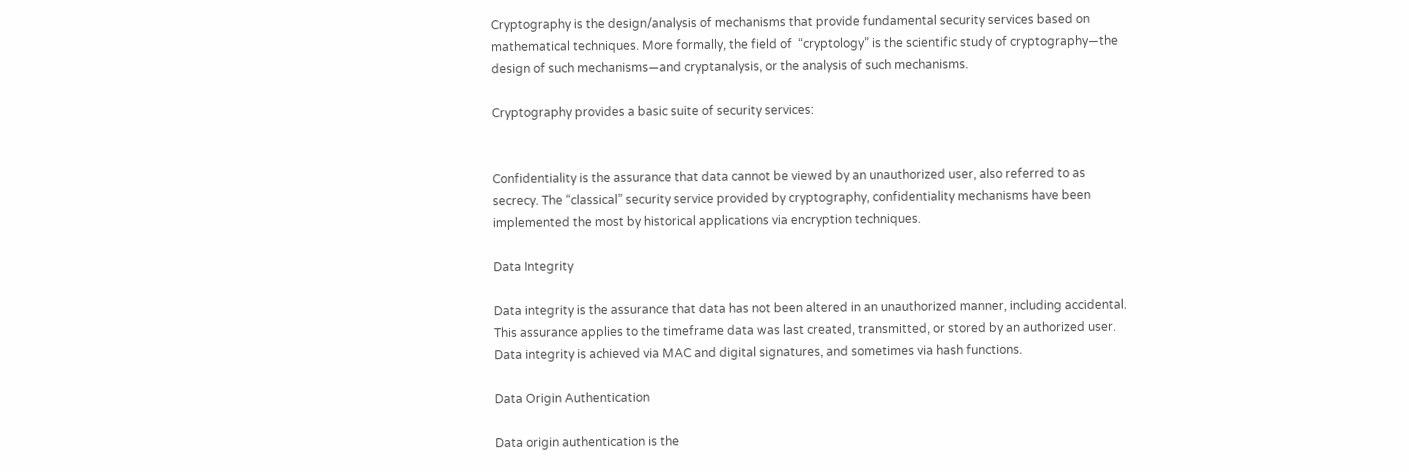Cryptography is the design/analysis of mechanisms that provide fundamental security services based on mathematical techniques. More formally, the field of  “cryptology” is the scientific study of cryptography—the design of such mechanisms—and cryptanalysis, or the analysis of such mechanisms.

Cryptography provides a basic suite of security services:


Confidentiality is the assurance that data cannot be viewed by an unauthorized user, also referred to as secrecy. The “classical” security service provided by cryptography, confidentiality mechanisms have been implemented the most by historical applications via encryption techniques.

Data Integrity

Data integrity is the assurance that data has not been altered in an unauthorized manner, including accidental. This assurance applies to the timeframe data was last created, transmitted, or stored by an authorized user. Data integrity is achieved via MAC and digital signatures, and sometimes via hash functions.

Data Origin Authentication

Data origin authentication is the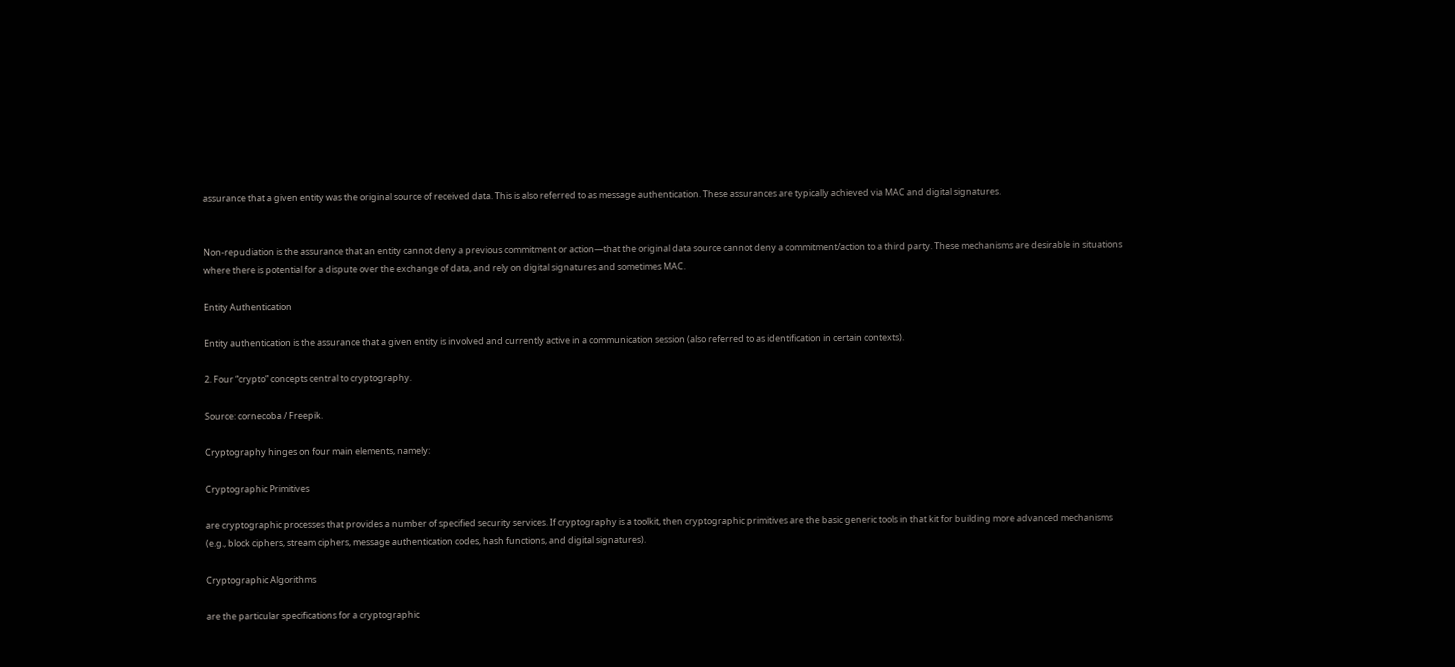assurance that a given entity was the original source of received data. This is also referred to as message authentication. These assurances are typically achieved via MAC and digital signatures.


Non-repudiation is the assurance that an entity cannot deny a previous commitment or action—that the original data source cannot deny a commitment/action to a third party. These mechanisms are desirable in situations where there is potential for a dispute over the exchange of data, and rely on digital signatures and sometimes MAC.

Entity Authentication

Entity authentication is the assurance that a given entity is involved and currently active in a communication session (also referred to as identification in certain contexts).

2. Four “crypto” concepts central to cryptography.

Source: cornecoba / Freepik.

Cryptography hinges on four main elements, namely:

Cryptographic Primitives

are cryptographic processes that provides a number of specified security services. If cryptography is a toolkit, then cryptographic primitives are the basic generic tools in that kit for building more advanced mechanisms (e.g., block ciphers, stream ciphers, message authentication codes, hash functions, and digital signatures).

Cryptographic Algorithms

are the particular specifications for a cryptographic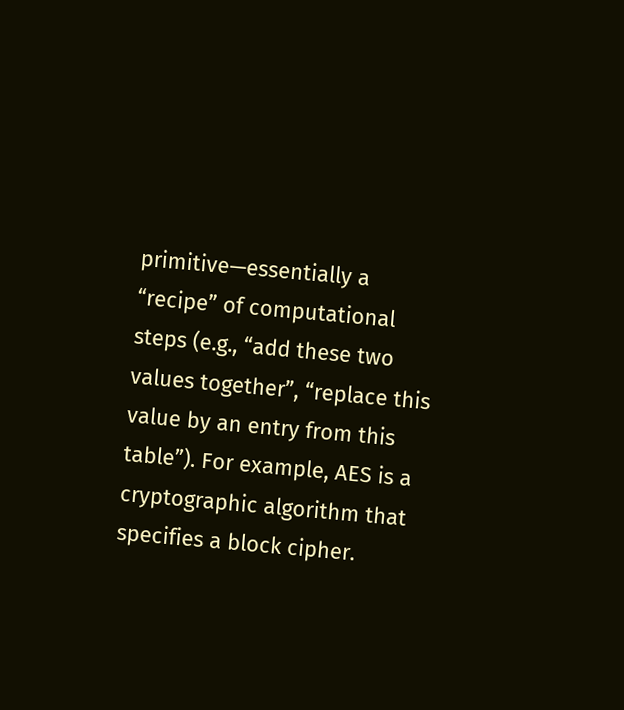primitive—essentially a “recipe” of computational steps (e.g., “add these two values together”, “replace this value by an entry from this table”). For example, AES is a cryptographic algorithm that specifies a block cipher.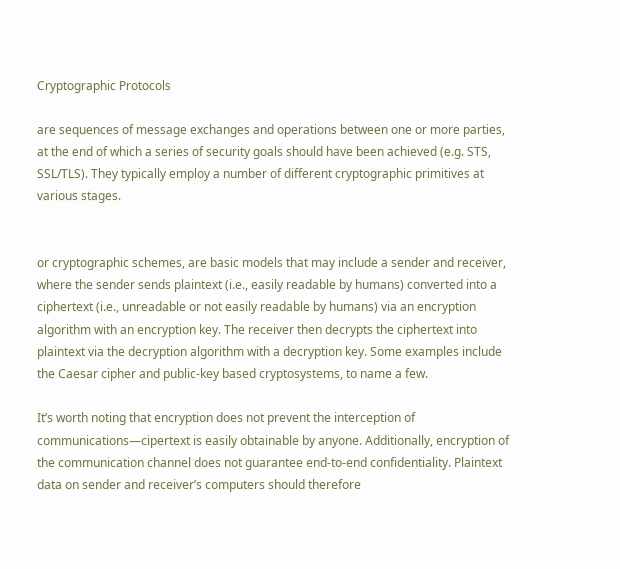Cryptographic Protocols

are sequences of message exchanges and operations between one or more parties, at the end of which a series of security goals should have been achieved (e.g. STS, SSL/TLS). They typically employ a number of different cryptographic primitives at various stages.


or cryptographic schemes, are basic models that may include a sender and receiver, where the sender sends plaintext (i.e., easily readable by humans) converted into a ciphertext (i.e., unreadable or not easily readable by humans) via an encryption algorithm with an encryption key. The receiver then decrypts the ciphertext into plaintext via the decryption algorithm with a decryption key. Some examples include the Caesar cipher and public-key based cryptosystems, to name a few.

It’s worth noting that encryption does not prevent the interception of communications—cipertext is easily obtainable by anyone. Additionally, encryption of the communication channel does not guarantee end-to-end confidentiality. Plaintext data on sender and receiver’s computers should therefore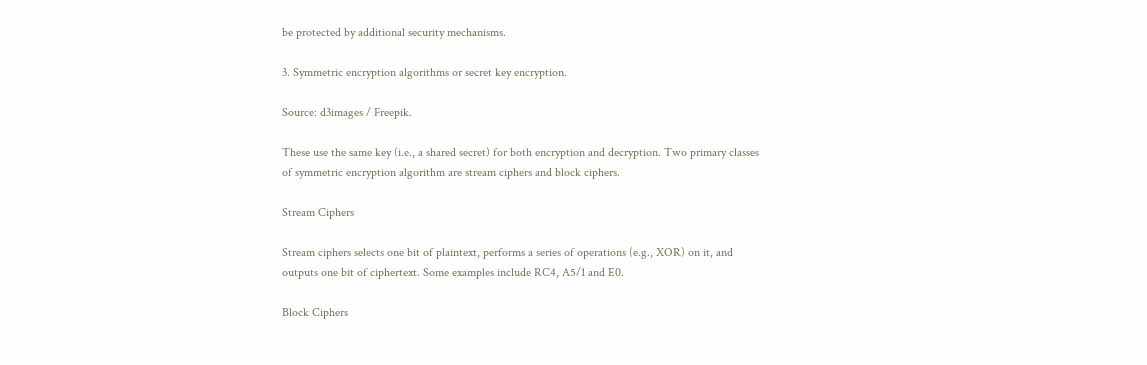be protected by additional security mechanisms.

3. Symmetric encryption algorithms or secret key encryption.

Source: d3images / Freepik.

These use the same key (i.e., a shared secret) for both encryption and decryption. Two primary classes of symmetric encryption algorithm are stream ciphers and block ciphers.

Stream Ciphers

Stream ciphers selects one bit of plaintext, performs a series of operations (e.g., XOR) on it, and outputs one bit of ciphertext. Some examples include RC4, A5/1 and E0.

Block Ciphers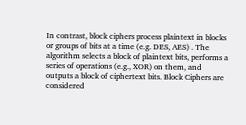In contrast, block ciphers process plaintext in blocks or groups of bits at a time (e.g. DES, AES) . The algorithm selects a block of plaintext bits, performs a series of operations (e.g., XOR) on them, and outputs a block of ciphertext bits. Block Ciphers are considered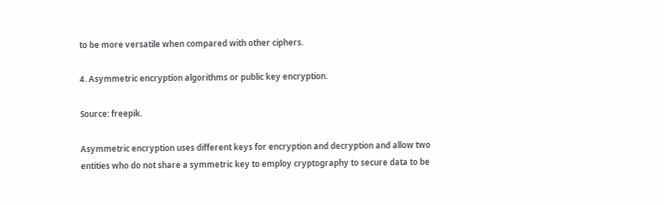to be more versatile when compared with other ciphers.

4. Asymmetric encryption algorithms or public key encryption.

Source: freepik.

Asymmetric encryption uses different keys for encryption and decryption and allow two entities who do not share a symmetric key to employ cryptography to secure data to be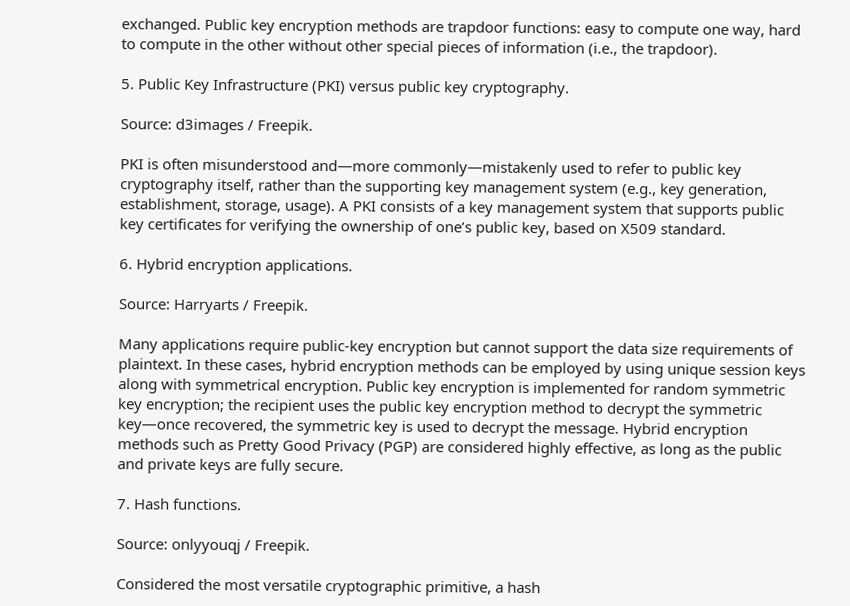exchanged. Public key encryption methods are trapdoor functions: easy to compute one way, hard to compute in the other without other special pieces of information (i.e., the trapdoor).

5. Public Key Infrastructure (PKI) versus public key cryptography.

Source: d3images / Freepik.

PKI is often misunderstood and—more commonly—mistakenly used to refer to public key cryptography itself, rather than the supporting key management system (e.g., key generation, establishment, storage, usage). A PKI consists of a key management system that supports public key certificates for verifying the ownership of one’s public key, based on X509 standard.

6. Hybrid encryption applications.

Source: Harryarts / Freepik.

Many applications require public-key encryption but cannot support the data size requirements of plaintext. In these cases, hybrid encryption methods can be employed by using unique session keys along with symmetrical encryption. Public key encryption is implemented for random symmetric key encryption; the recipient uses the public key encryption method to decrypt the symmetric key—once recovered, the symmetric key is used to decrypt the message. Hybrid encryption methods such as Pretty Good Privacy (PGP) are considered highly effective, as long as the public and private keys are fully secure.

7. Hash functions.

Source: onlyyouqj / Freepik.

Considered the most versatile cryptographic primitive, a hash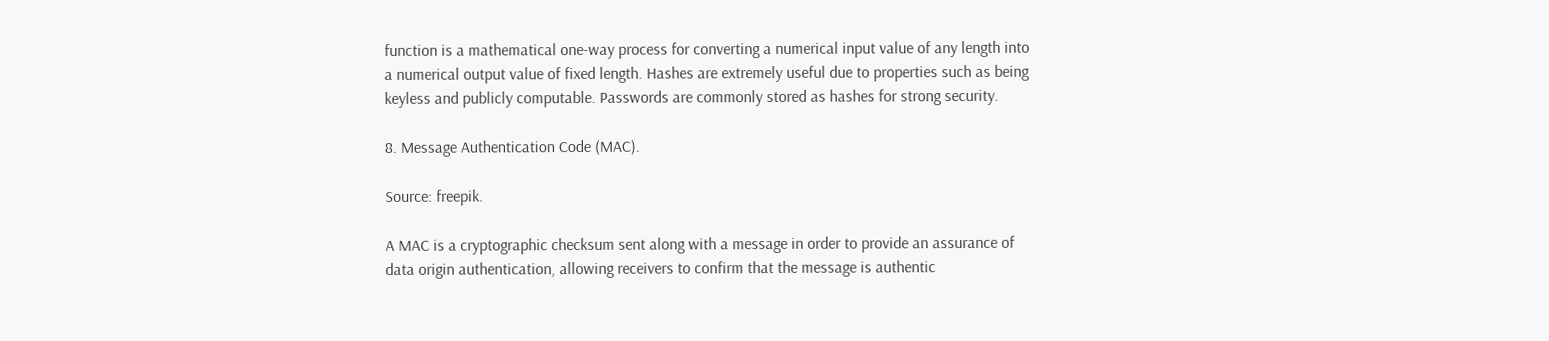function is a mathematical one-way process for converting a numerical input value of any length into a numerical output value of fixed length. Hashes are extremely useful due to properties such as being keyless and publicly computable. Passwords are commonly stored as hashes for strong security.

8. Message Authentication Code (MAC).

Source: freepik.

A MAC is a cryptographic checksum sent along with a message in order to provide an assurance of data origin authentication, allowing receivers to confirm that the message is authentic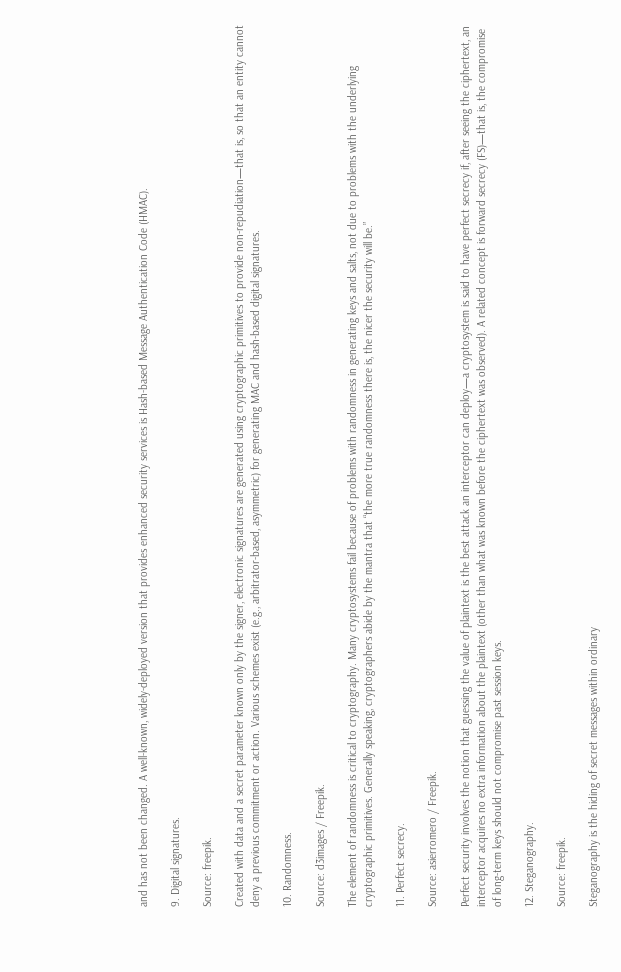and has not been changed. A well-known, widely-deployed version that provides enhanced security services is Hash-based Message Authentication Code (HMAC).

9. Digital signatures.

Source: freepik.

Created with data and a secret parameter known only by the signer, electronic signatures are generated using cryptographic primitives to provide non-repudiation—that is, so that an entity cannot deny a previous commitment or action. Various schemes exist (e.g., arbitrator-based, asymmetric) for generating MAC and hash-based digital signatures.

10. Randomness.

Source: d3images / Freepik.

The element of randomness is critical to cryptography. Many cryptosystems fail because of problems with randomness in generating keys and salts, not due to problems with the underlying cryptographic primitives. Generally speaking, cryptographers abide by the mantra that “the more true randomness there is, the nicer the security will be.”

11. Perfect secrecy.

Source: asierromero / Freepik.

Perfect security involves the notion that guessing the value of plaintext is the best attack an interceptor can deploy—a cryptosystem is said to have perfect secrecy if, after seeing the ciphertext, an interceptor acquires no extra information about the plaintext (other than what was known before the ciphertext was observed). A related concept is forward secrecy (FS)—that is, the compromise of long-term keys should not compromise past session keys.

12. Steganography.

Source: freepik.

Steganography is the hiding of secret messages within ordinary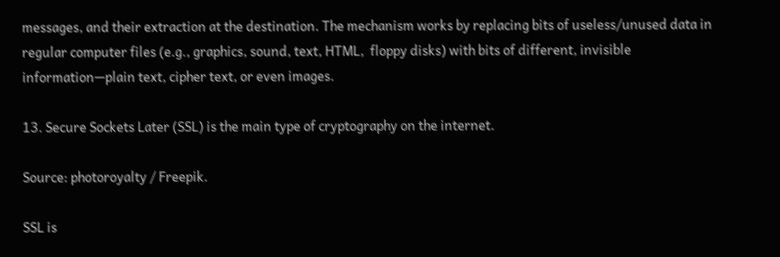messages, and their extraction at the destination. The mechanism works by replacing bits of useless/unused data in regular computer files (e.g., graphics, sound, text, HTML,  floppy disks) with bits of different, invisible information—plain text, cipher text, or even images.

13. Secure Sockets Later (SSL) is the main type of cryptography on the internet.

Source: photoroyalty / Freepik.

SSL is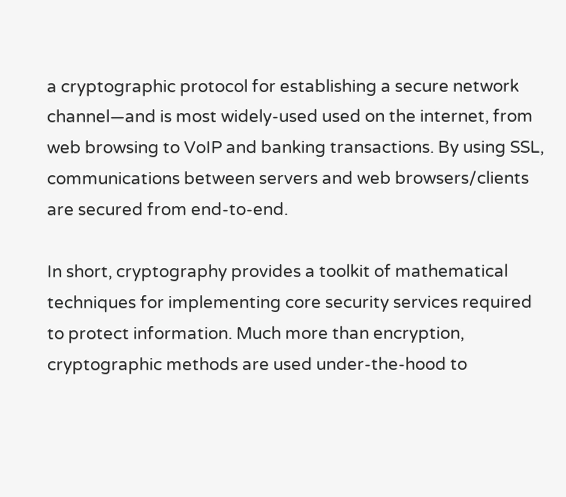a cryptographic protocol for establishing a secure network channel—and is most widely-used used on the internet, from web browsing to VoIP and banking transactions. By using SSL, communications between servers and web browsers/clients are secured from end-to-end.

In short, cryptography provides a toolkit of mathematical techniques for implementing core security services required to protect information. Much more than encryption, cryptographic methods are used under-the-hood to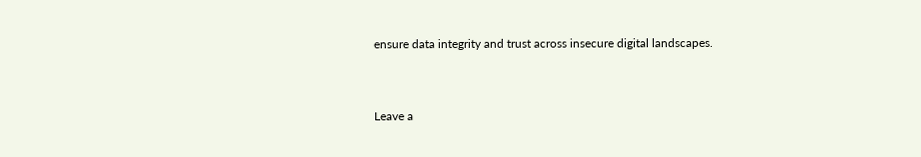ensure data integrity and trust across insecure digital landscapes.



Leave a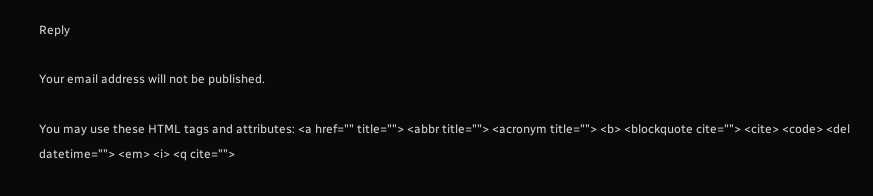Reply

Your email address will not be published.

You may use these HTML tags and attributes: <a href="" title=""> <abbr title=""> <acronym title=""> <b> <blockquote cite=""> <cite> <code> <del datetime=""> <em> <i> <q cite="">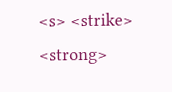<s> <strike> <strong>